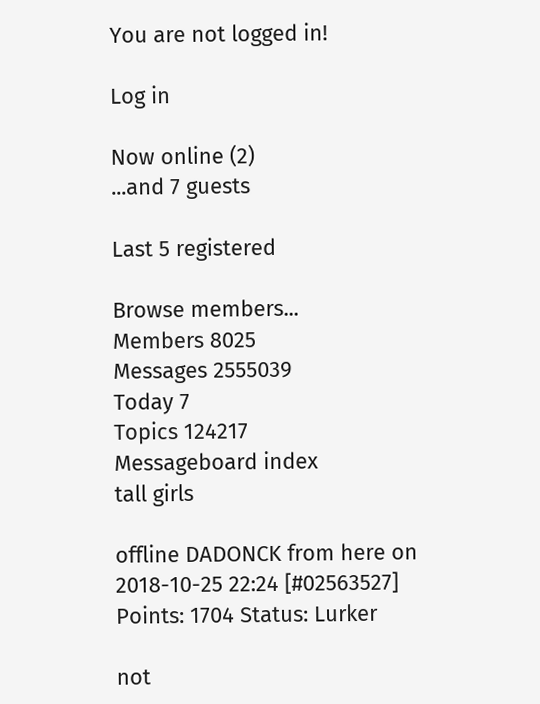You are not logged in!

Log in

Now online (2)
...and 7 guests

Last 5 registered

Browse members...
Members 8025
Messages 2555039
Today 7
Topics 124217
Messageboard index
tall girls

offline DADONCK from here on 2018-10-25 22:24 [#02563527]
Points: 1704 Status: Lurker

not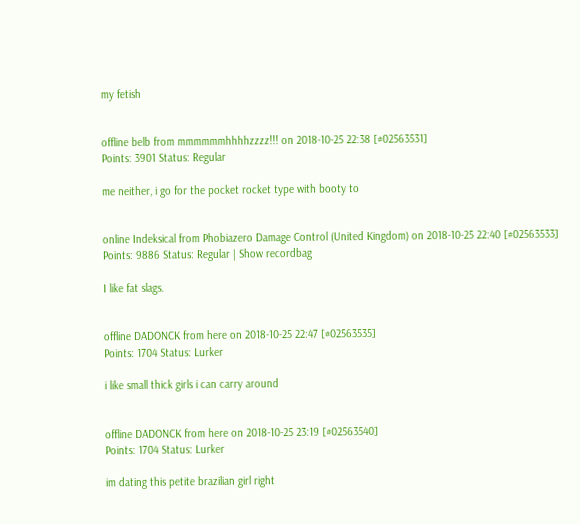my fetish


offline belb from mmmmmmhhhhzzzz!!! on 2018-10-25 22:38 [#02563531]
Points: 3901 Status: Regular

me neither, i go for the pocket rocket type with booty to


online Indeksical from Phobiazero Damage Control (United Kingdom) on 2018-10-25 22:40 [#02563533]
Points: 9886 Status: Regular | Show recordbag

I like fat slags.


offline DADONCK from here on 2018-10-25 22:47 [#02563535]
Points: 1704 Status: Lurker

i like small thick girls i can carry around


offline DADONCK from here on 2018-10-25 23:19 [#02563540]
Points: 1704 Status: Lurker

im dating this petite brazilian girl right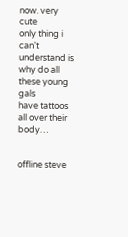now. very cute
only thing i can't understand is why do all these young gals
have tattoos all over their body…


offline steve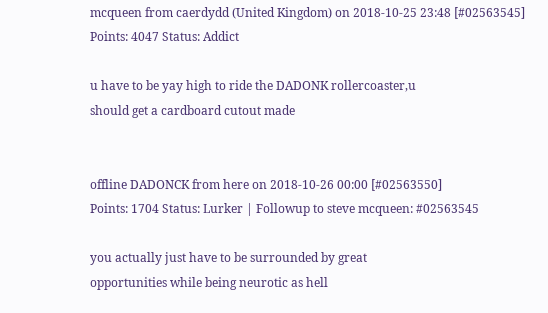mcqueen from caerdydd (United Kingdom) on 2018-10-25 23:48 [#02563545]
Points: 4047 Status: Addict

u have to be yay high to ride the DADONK rollercoaster,u
should get a cardboard cutout made


offline DADONCK from here on 2018-10-26 00:00 [#02563550]
Points: 1704 Status: Lurker | Followup to steve mcqueen: #02563545

you actually just have to be surrounded by great
opportunities while being neurotic as hell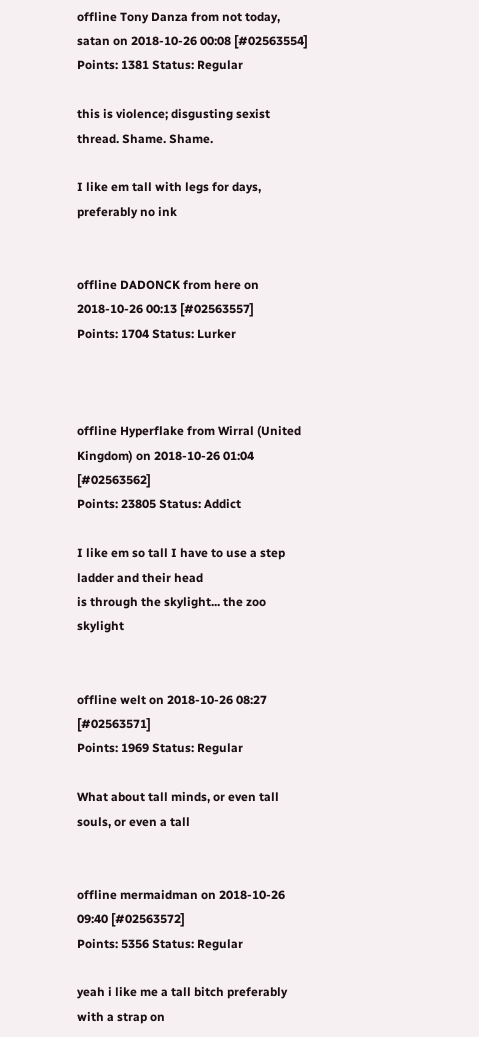offline Tony Danza from not today, satan on 2018-10-26 00:08 [#02563554]
Points: 1381 Status: Regular

this is violence; disgusting sexist thread. Shame. Shame.

I like em tall with legs for days, preferably no ink


offline DADONCK from here on 2018-10-26 00:13 [#02563557]
Points: 1704 Status: Lurker



offline Hyperflake from Wirral (United Kingdom) on 2018-10-26 01:04 [#02563562]
Points: 23805 Status: Addict

I like em so tall I have to use a step ladder and their head
is through the skylight... the zoo skylight


offline welt on 2018-10-26 08:27 [#02563571]
Points: 1969 Status: Regular

What about tall minds, or even tall souls, or even a tall


offline mermaidman on 2018-10-26 09:40 [#02563572]
Points: 5356 Status: Regular

yeah i like me a tall bitch preferably with a strap on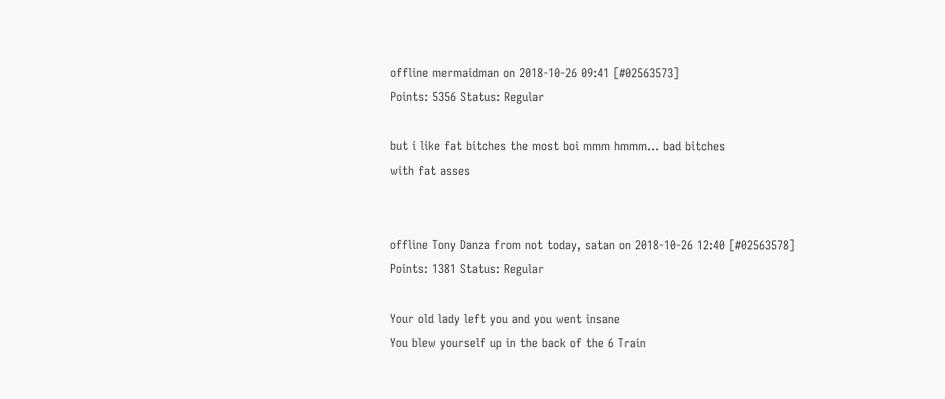offline mermaidman on 2018-10-26 09:41 [#02563573]
Points: 5356 Status: Regular

but i like fat bitches the most boi mmm hmmm... bad bitches
with fat asses


offline Tony Danza from not today, satan on 2018-10-26 12:40 [#02563578]
Points: 1381 Status: Regular

Your old lady left you and you went insane
You blew yourself up in the back of the 6 Train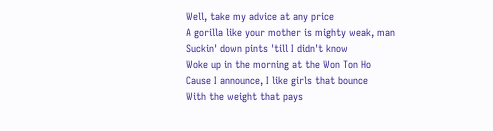Well, take my advice at any price
A gorilla like your mother is mighty weak, man
Suckin' down pints 'till I didn't know
Woke up in the morning at the Won Ton Ho
Cause I announce, I like girls that bounce
With the weight that pays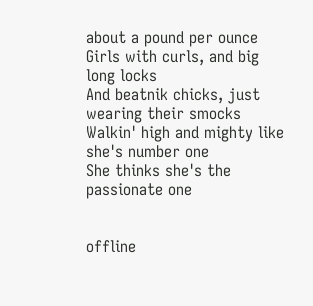about a pound per ounce
Girls with curls, and big long locks
And beatnik chicks, just wearing their smocks
Walkin' high and mighty like she's number one
She thinks she's the passionate one


offline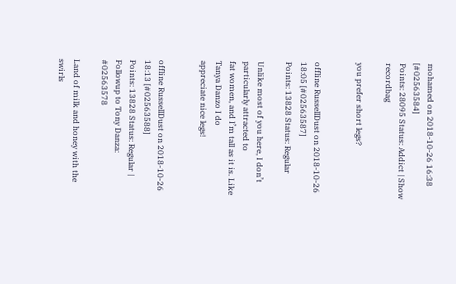mohamed on 2018-10-26 16:38 [#02563584]
Points: 28095 Status: Addict | Show recordbag

you prefer short legs?


offline RussellDust on 2018-10-26 18:05 [#02563587]
Points: 13828 Status: Regular

Unlike most of you here, I don’t particularly attracted to
fat women, and I’m tall as it is. Like Tanya Danzo I do
appreciate nice legs!


offline RussellDust on 2018-10-26 18:13 [#02563588]
Points: 13828 Status: Regular | Followup to Tony Danza: #02563578

Land of milk and honey with the swirls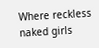Where reckless naked girls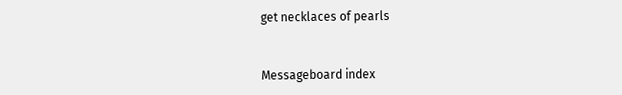get necklaces of pearls


Messageboard index